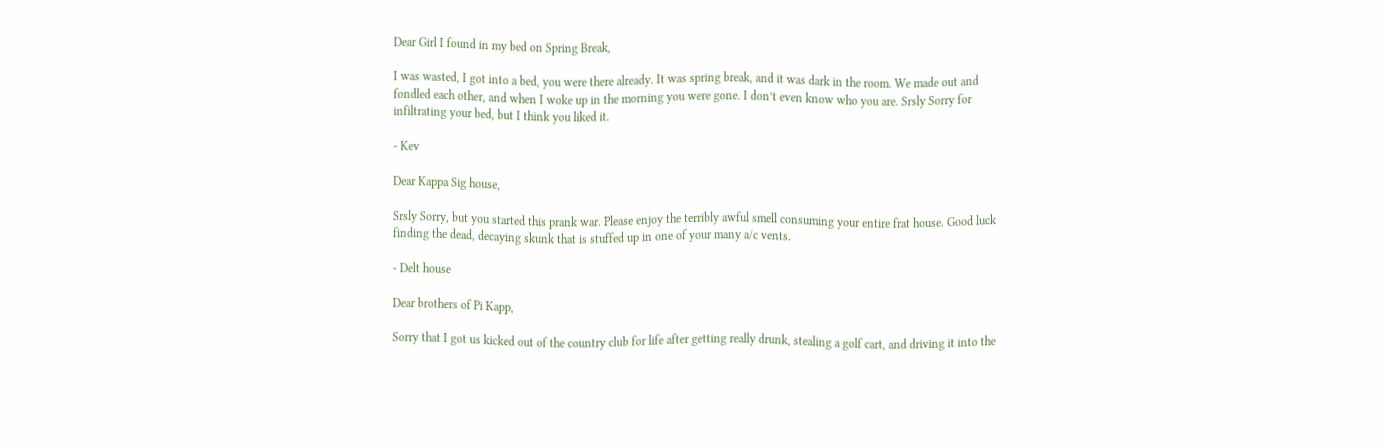Dear Girl I found in my bed on Spring Break,

I was wasted, I got into a bed, you were there already. It was spring break, and it was dark in the room. We made out and fondled each other, and when I woke up in the morning you were gone. I don’t even know who you are. Srsly Sorry for infiltrating your bed, but I think you liked it.

- Kev

Dear Kappa Sig house,

Srsly Sorry, but you started this prank war. Please enjoy the terribly awful smell consuming your entire frat house. Good luck finding the dead, decaying skunk that is stuffed up in one of your many a/c vents.

- Delt house

Dear brothers of Pi Kapp,

Sorry that I got us kicked out of the country club for life after getting really drunk, stealing a golf cart, and driving it into the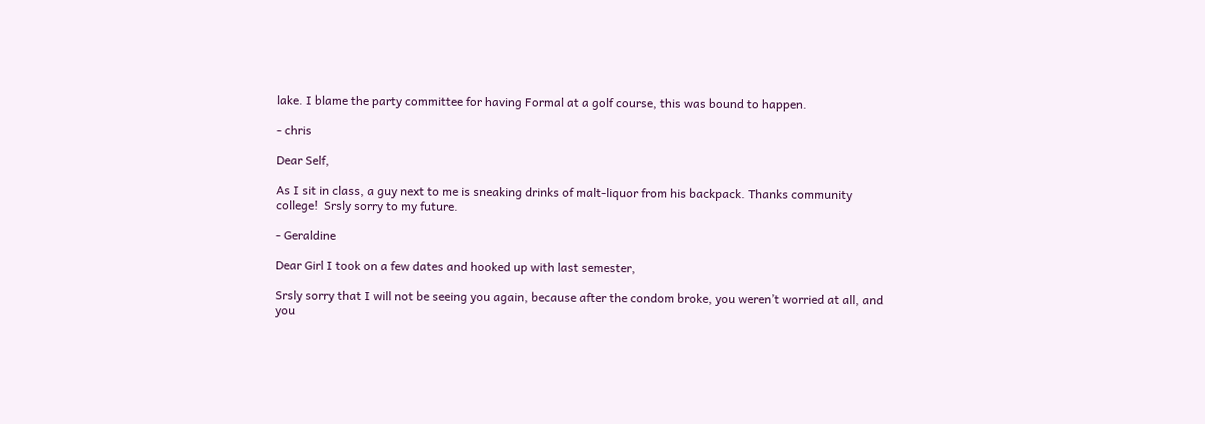lake. I blame the party committee for having Formal at a golf course, this was bound to happen.

- chris

Dear Self,

As I sit in class, a guy next to me is sneaking drinks of malt-liquor from his backpack. Thanks community college!  Srsly sorry to my future.

- Geraldine

Dear Girl I took on a few dates and hooked up with last semester,

Srsly sorry that I will not be seeing you again, because after the condom broke, you weren’t worried at all, and you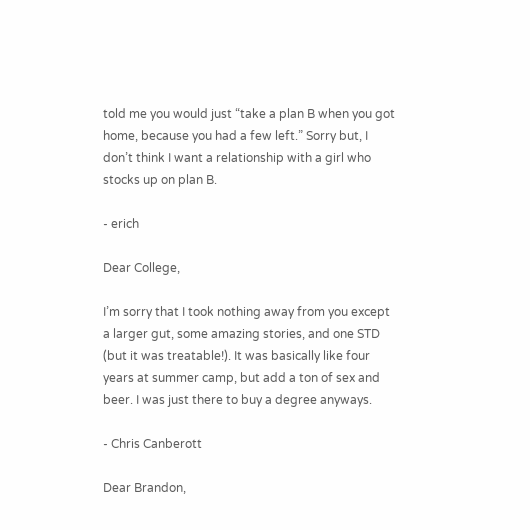told me you would just “take a plan B when you got home, because you had a few left.” Sorry but, I don’t think I want a relationship with a girl who stocks up on plan B.

- erich

Dear College,

I’m sorry that I took nothing away from you except a larger gut, some amazing stories, and one STD (but it was treatable!). It was basically like four years at summer camp, but add a ton of sex and beer. I was just there to buy a degree anyways.

- Chris Canberott

Dear Brandon,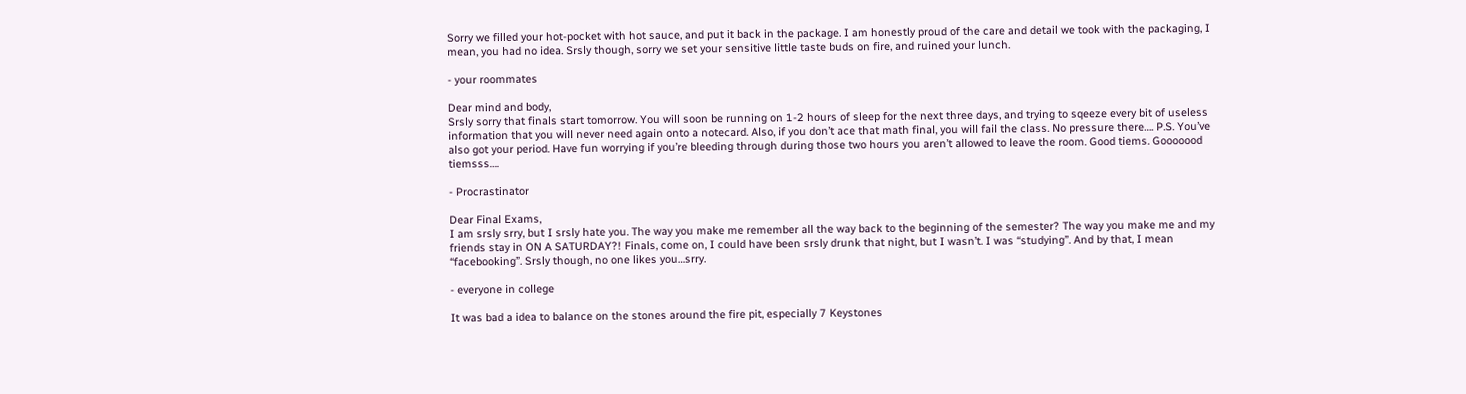Sorry we filled your hot-pocket with hot sauce, and put it back in the package. I am honestly proud of the care and detail we took with the packaging, I mean, you had no idea. Srsly though, sorry we set your sensitive little taste buds on fire, and ruined your lunch.

- your roommates

Dear mind and body,
Srsly sorry that finals start tomorrow. You will soon be running on 1-2 hours of sleep for the next three days, and trying to sqeeze every bit of useless information that you will never need again onto a notecard. Also, if you don’t ace that math final, you will fail the class. No pressure there…. P.S. You’ve also got your period. Have fun worrying if you’re bleeding through during those two hours you aren’t allowed to leave the room. Good tiems. Gooooood tiemsss….

- Procrastinator

Dear Final Exams,
I am srsly srry, but I srsly hate you. The way you make me remember all the way back to the beginning of the semester? The way you make me and my friends stay in ON A SATURDAY?! Finals, come on, I could have been srsly drunk that night, but I wasn’t. I was “studying”. And by that, I mean “facebooking”. Srsly though, no one likes you…srry.

- everyone in college

It was bad a idea to balance on the stones around the fire pit, especially 7 Keystones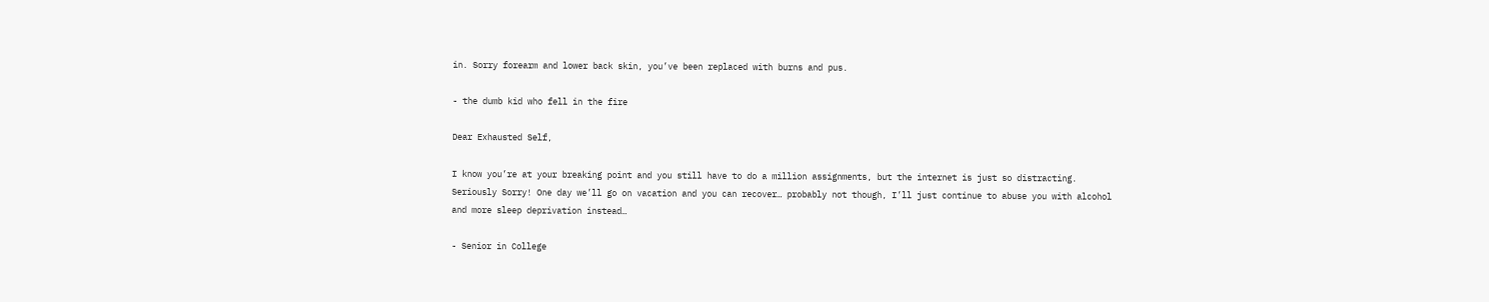in. Sorry forearm and lower back skin, you’ve been replaced with burns and pus.

- the dumb kid who fell in the fire

Dear Exhausted Self,

I know you’re at your breaking point and you still have to do a million assignments, but the internet is just so distracting. Seriously Sorry! One day we’ll go on vacation and you can recover… probably not though, I’ll just continue to abuse you with alcohol and more sleep deprivation instead…

- Senior in College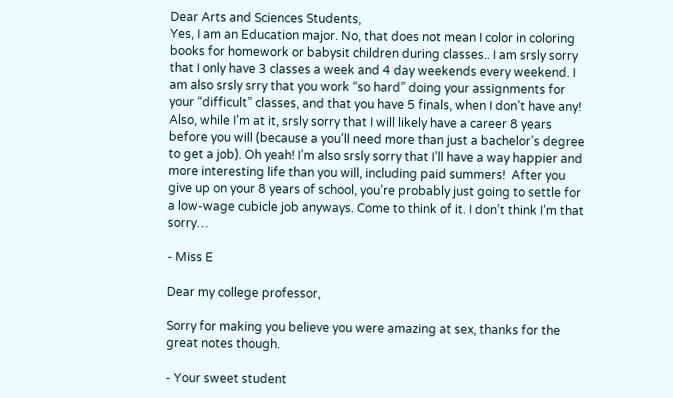Dear Arts and Sciences Students,
Yes, I am an Education major. No, that does not mean I color in coloring books for homework or babysit children during classes.. I am srsly sorry that I only have 3 classes a week and 4 day weekends every weekend. I am also srsly srry that you work “so hard” doing your assignments for your “difficult” classes, and that you have 5 finals, when I don’t have any!  Also, while I’m at it, srsly sorry that I will likely have a career 8 years before you will (because a you’ll need more than just a bachelor’s degree to get a job). Oh yeah! I’m also srsly sorry that I’ll have a way happier and more interesting life than you will, including paid summers!  After you give up on your 8 years of school, you’re probably just going to settle for a low-wage cubicle job anyways. Come to think of it. I don’t think I’m that sorry…

- Miss E

Dear my college professor,

Sorry for making you believe you were amazing at sex, thanks for the great notes though.

- Your sweet student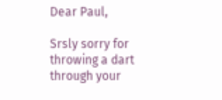Dear Paul,

Srsly sorry for throwing a dart through your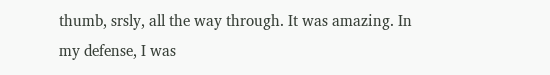thumb, srsly, all the way through. It was amazing. In my defense, I was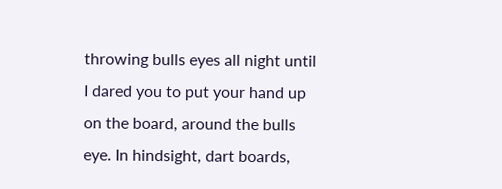throwing bulls eyes all night until I dared you to put your hand up on the board, around the bulls eye. In hindsight, dart boards,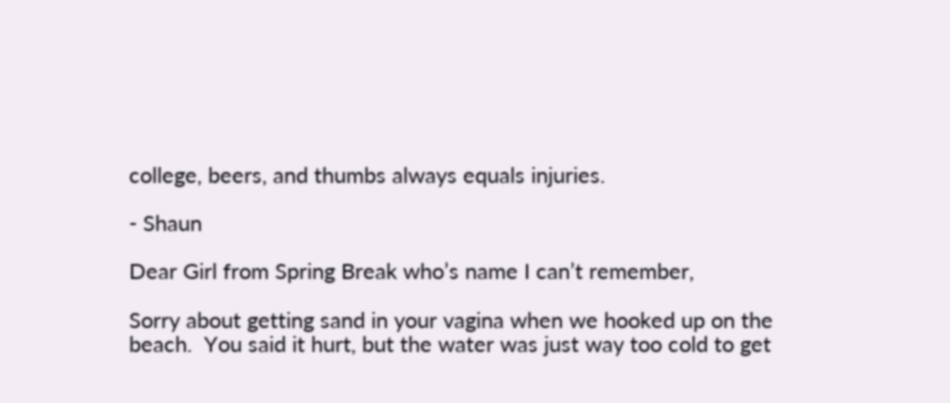college, beers, and thumbs always equals injuries.

- Shaun

Dear Girl from Spring Break who’s name I can’t remember,

Sorry about getting sand in your vagina when we hooked up on the beach.  You said it hurt, but the water was just way too cold to get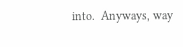into.  Anyways, way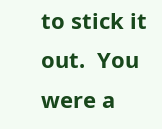to stick it out.  You were a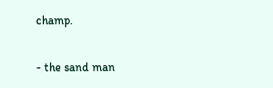champ.

- the sand man